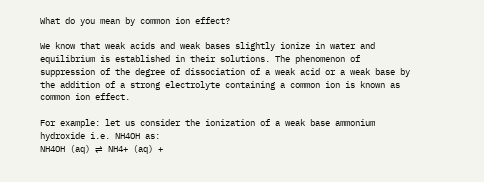What do you mean by common ion effect?

We know that weak acids and weak bases slightly ionize in water and equilibrium is established in their solutions. The phenomenon of suppression of the degree of dissociation of a weak acid or a weak base by the addition of a strong electrolyte containing a common ion is known as common ion effect.

For example: let us consider the ionization of a weak base ammonium hydroxide i.e. NH4OH as:
NH4OH (aq) ⇌ NH4+ (aq) +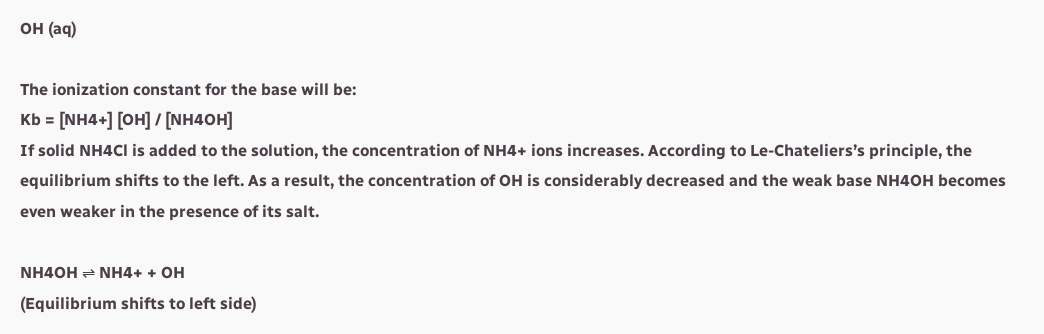OH (aq)

The ionization constant for the base will be:
Kb = [NH4+] [OH] / [NH4OH]
If solid NH4Cl is added to the solution, the concentration of NH4+ ions increases. According to Le-Chateliers’s principle, the equilibrium shifts to the left. As a result, the concentration of OH is considerably decreased and the weak base NH4OH becomes even weaker in the presence of its salt.

NH4OH ⇌ NH4+ + OH
(Equilibrium shifts to left side)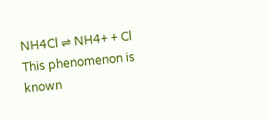NH4Cl ⇌ NH4+ + Cl
This phenomenon is known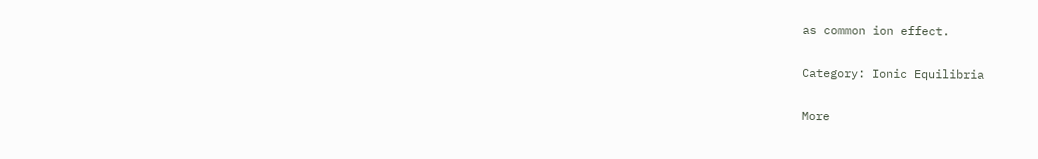as common ion effect.

Category: Ionic Equilibria

More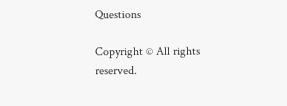Questions

Copyright © All rights reserved.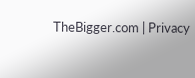TheBigger.com | Privacy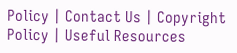Policy | Contact Us | Copyright Policy | Useful Resources